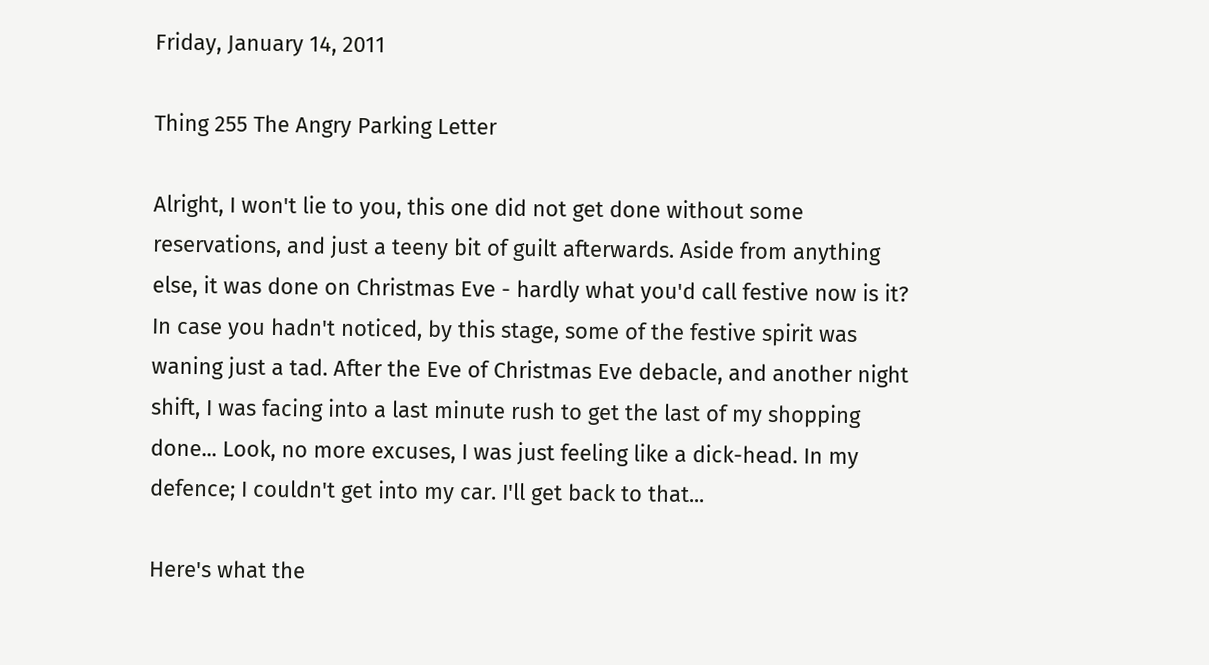Friday, January 14, 2011

Thing 255 The Angry Parking Letter

Alright, I won't lie to you, this one did not get done without some reservations, and just a teeny bit of guilt afterwards. Aside from anything else, it was done on Christmas Eve - hardly what you'd call festive now is it? In case you hadn't noticed, by this stage, some of the festive spirit was waning just a tad. After the Eve of Christmas Eve debacle, and another night shift, I was facing into a last minute rush to get the last of my shopping done... Look, no more excuses, I was just feeling like a dick-head. In my defence; I couldn't get into my car. I'll get back to that...

Here's what the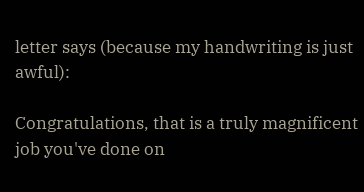letter says (because my handwriting is just awful):

Congratulations, that is a truly magnificent job you've done on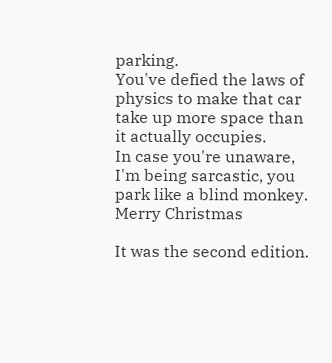parking.
You've defied the laws of physics to make that car take up more space than it actually occupies.
In case you're unaware, I'm being sarcastic, you park like a blind monkey.
Merry Christmas

It was the second edition.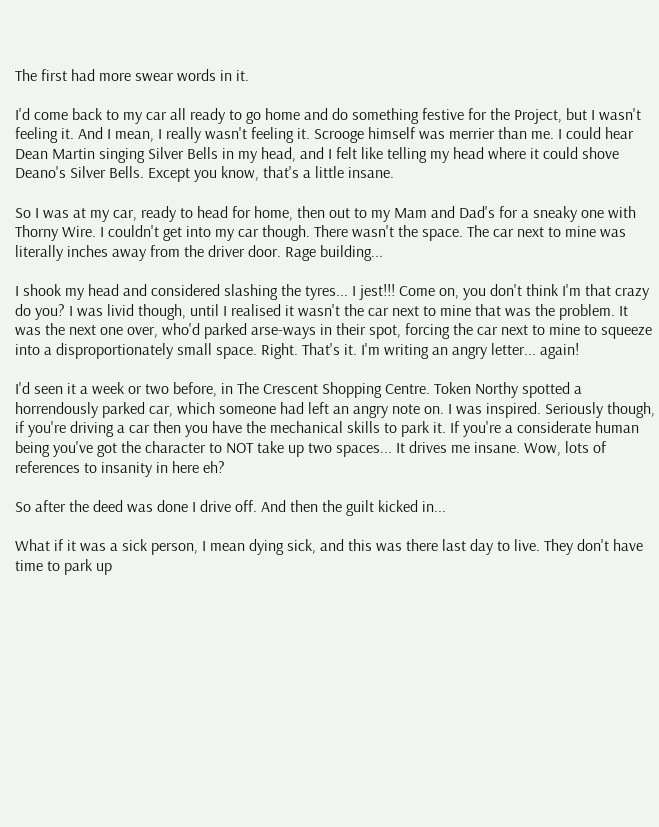The first had more swear words in it.

I'd come back to my car all ready to go home and do something festive for the Project, but I wasn't feeling it. And I mean, I really wasn't feeling it. Scrooge himself was merrier than me. I could hear Dean Martin singing Silver Bells in my head, and I felt like telling my head where it could shove Deano's Silver Bells. Except you know, that's a little insane.

So I was at my car, ready to head for home, then out to my Mam and Dad's for a sneaky one with Thorny Wire. I couldn't get into my car though. There wasn't the space. The car next to mine was literally inches away from the driver door. Rage building...

I shook my head and considered slashing the tyres... I jest!!! Come on, you don't think I'm that crazy do you? I was livid though, until I realised it wasn't the car next to mine that was the problem. It was the next one over, who'd parked arse-ways in their spot, forcing the car next to mine to squeeze into a disproportionately small space. Right. That's it. I'm writing an angry letter... again!

I'd seen it a week or two before, in The Crescent Shopping Centre. Token Northy spotted a horrendously parked car, which someone had left an angry note on. I was inspired. Seriously though, if you're driving a car then you have the mechanical skills to park it. If you're a considerate human being you've got the character to NOT take up two spaces... It drives me insane. Wow, lots of references to insanity in here eh?

So after the deed was done I drive off. And then the guilt kicked in...

What if it was a sick person, I mean dying sick, and this was there last day to live. They don't have time to park up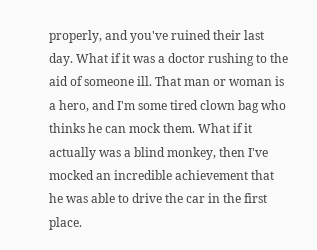properly, and you've ruined their last day. What if it was a doctor rushing to the aid of someone ill. That man or woman is a hero, and I'm some tired clown bag who thinks he can mock them. What if it actually was a blind monkey, then I've mocked an incredible achievement that he was able to drive the car in the first place.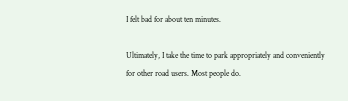I felt bad for about ten minutes.

Ultimately, I take the time to park appropriately and conveniently for other road users. Most people do.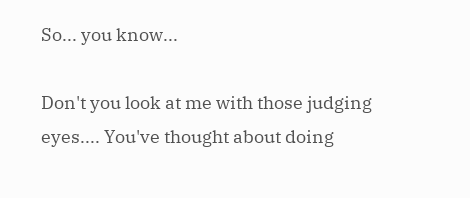So... you know...

Don't you look at me with those judging eyes.... You've thought about doing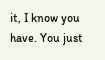it, I know you have. You just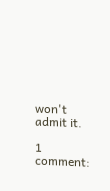won't admit it.

1 comment: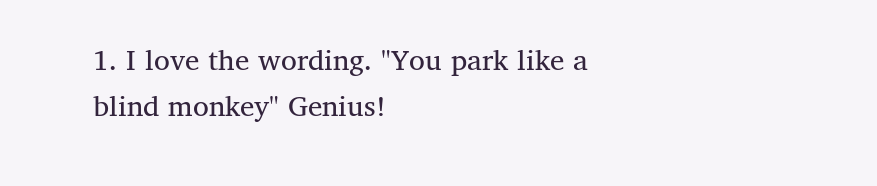1. I love the wording. "You park like a blind monkey" Genius!